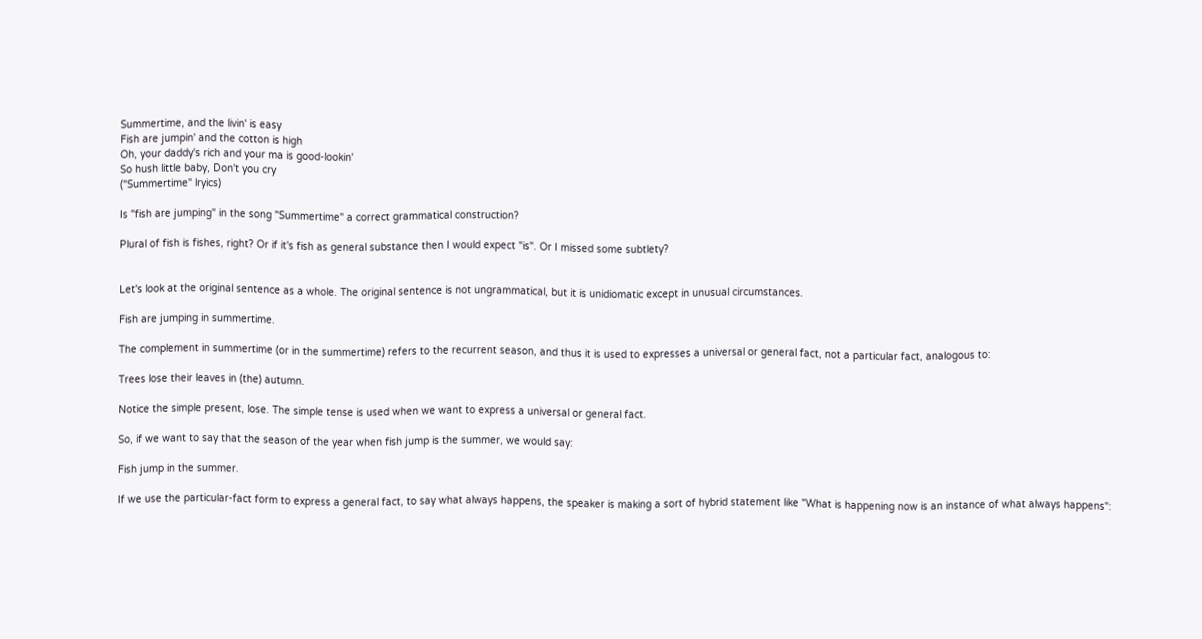Summertime, and the livin' is easy
Fish are jumpin' and the cotton is high
Oh, your daddy's rich and your ma is good-lookin'
So hush little baby, Don't you cry
("Summertime" lryics)

Is "fish are jumping" in the song "Summertime" a correct grammatical construction?

Plural of fish is fishes, right? Or if it's fish as general substance then I would expect "is". Or I missed some subtlety?


Let's look at the original sentence as a whole. The original sentence is not ungrammatical, but it is unidiomatic except in unusual circumstances.

Fish are jumping in summertime.

The complement in summertime (or in the summertime) refers to the recurrent season, and thus it is used to expresses a universal or general fact, not a particular fact, analogous to:

Trees lose their leaves in (the) autumn.

Notice the simple present, lose. The simple tense is used when we want to express a universal or general fact.

So, if we want to say that the season of the year when fish jump is the summer, we would say:

Fish jump in the summer.

If we use the particular-fact form to express a general fact, to say what always happens, the speaker is making a sort of hybrid statement like "What is happening now is an instance of what always happens":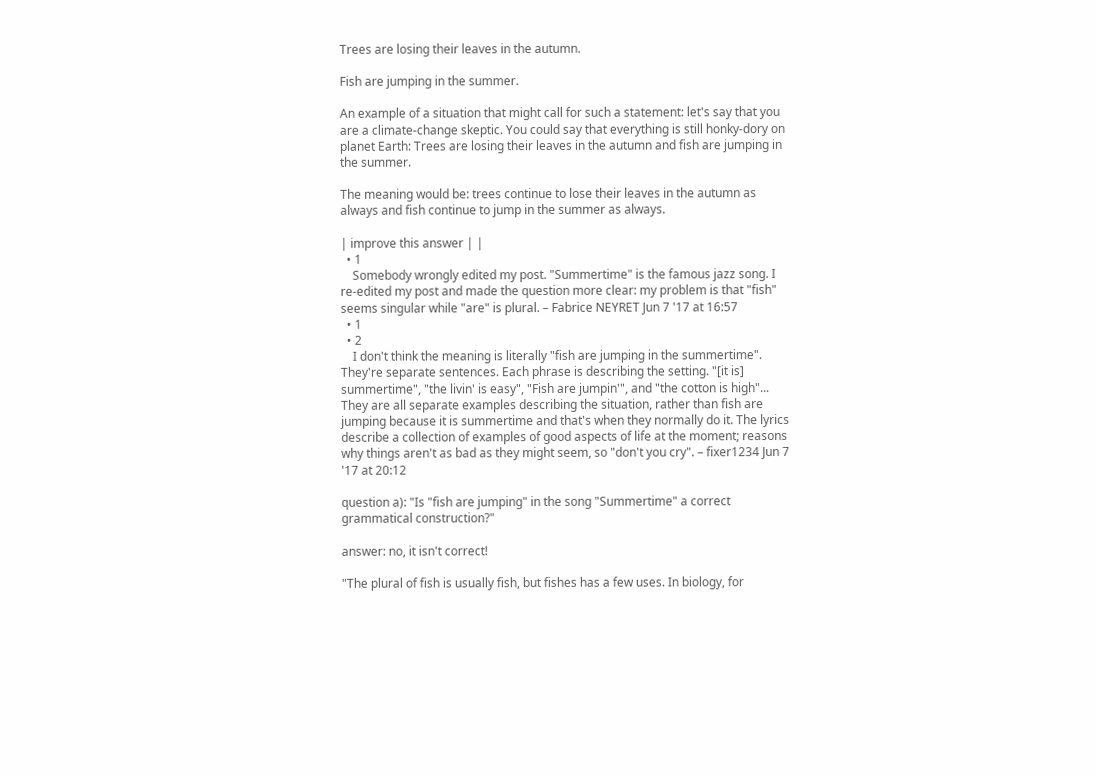Trees are losing their leaves in the autumn.

Fish are jumping in the summer.

An example of a situation that might call for such a statement: let's say that you are a climate-change skeptic. You could say that everything is still honky-dory on planet Earth: Trees are losing their leaves in the autumn and fish are jumping in the summer.

The meaning would be: trees continue to lose their leaves in the autumn as always and fish continue to jump in the summer as always.

| improve this answer | |
  • 1
    Somebody wrongly edited my post. "Summertime" is the famous jazz song. I re-edited my post and made the question more clear: my problem is that "fish" seems singular while "are" is plural. – Fabrice NEYRET Jun 7 '17 at 16:57
  • 1
  • 2
    I don't think the meaning is literally "fish are jumping in the summertime". They're separate sentences. Each phrase is describing the setting. "[it is] summertime", "the livin' is easy", "Fish are jumpin'", and "the cotton is high"... They are all separate examples describing the situation, rather than fish are jumping because it is summertime and that's when they normally do it. The lyrics describe a collection of examples of good aspects of life at the moment; reasons why things aren't as bad as they might seem, so "don't you cry". – fixer1234 Jun 7 '17 at 20:12

question a): "Is "fish are jumping" in the song "Summertime" a correct grammatical construction?"

answer: no, it isn't correct!

"The plural of fish is usually fish, but fishes has a few uses. In biology, for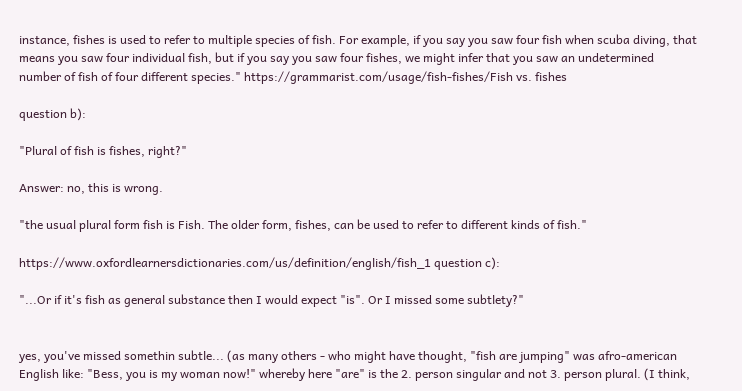instance, fishes is used to refer to multiple species of fish. For example, if you say you saw four fish when scuba diving, that means you saw four individual fish, but if you say you saw four fishes, we might infer that you saw an undetermined number of fish of four different species." https://grammarist.com/usage/fish-fishes/Fish vs. fishes

question b):

"Plural of fish is fishes, right?"

Answer: no, this is wrong.

"the usual plural form fish is Fish. The older form, fishes, can be used to refer to different kinds of fish."

https://www.oxfordlearnersdictionaries.com/us/definition/english/fish_1 question c):

"...Or if it's fish as general substance then I would expect "is". Or I missed some subtlety?"


yes, you've missed somethin subtle... (as many others - who might have thought, "fish are jumping" was afro-american English like: "Bess, you is my woman now!" whereby here "are" is the 2. person singular and not 3. person plural. (I think,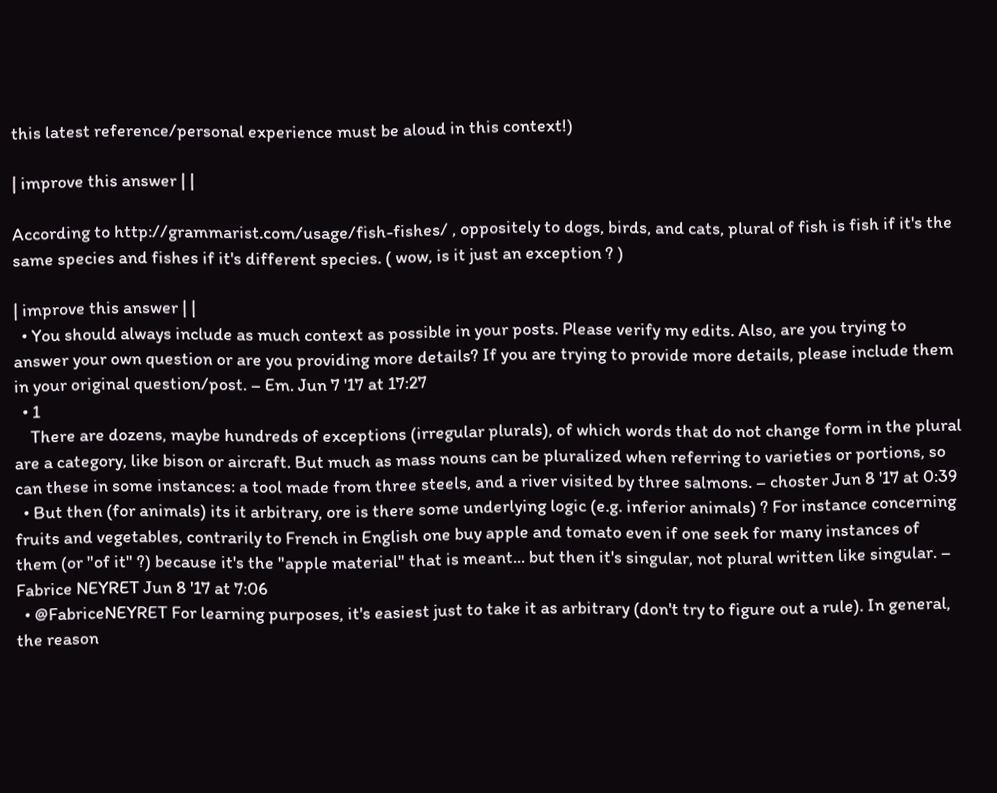this latest reference/personal experience must be aloud in this context!)

| improve this answer | |

According to http://grammarist.com/usage/fish-fishes/ , oppositely to dogs, birds, and cats, plural of fish is fish if it's the same species and fishes if it's different species. ( wow, is it just an exception ? )

| improve this answer | |
  • You should always include as much context as possible in your posts. Please verify my edits. Also, are you trying to answer your own question or are you providing more details? If you are trying to provide more details, please include them in your original question/post. – Em. Jun 7 '17 at 17:27
  • 1
    There are dozens, maybe hundreds of exceptions (irregular plurals), of which words that do not change form in the plural are a category, like bison or aircraft. But much as mass nouns can be pluralized when referring to varieties or portions, so can these in some instances: a tool made from three steels, and a river visited by three salmons. – choster Jun 8 '17 at 0:39
  • But then (for animals) its it arbitrary, ore is there some underlying logic (e.g. inferior animals) ? For instance concerning fruits and vegetables, contrarily to French in English one buy apple and tomato even if one seek for many instances of them (or "of it" ?) because it's the "apple material" that is meant... but then it's singular, not plural written like singular. – Fabrice NEYRET Jun 8 '17 at 7:06
  • @FabriceNEYRET For learning purposes, it's easiest just to take it as arbitrary (don't try to figure out a rule). In general, the reason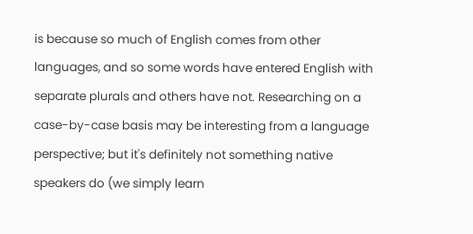is because so much of English comes from other languages, and so some words have entered English with separate plurals and others have not. Researching on a case-by-case basis may be interesting from a language perspective; but it's definitely not something native speakers do (we simply learn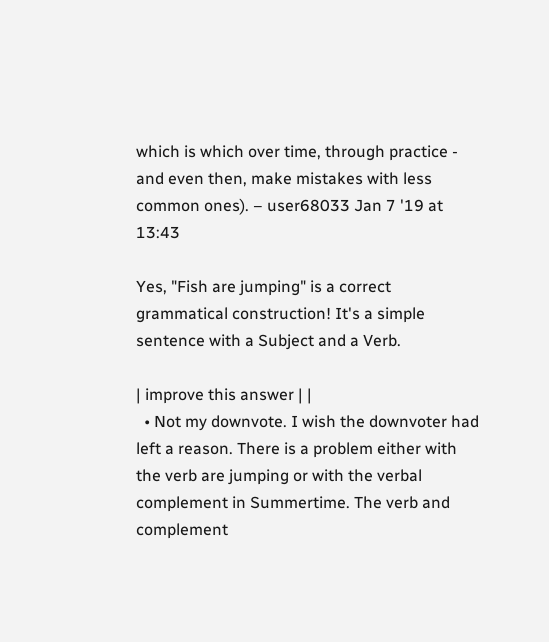which is which over time, through practice - and even then, make mistakes with less common ones). – user68033 Jan 7 '19 at 13:43

Yes, "Fish are jumping" is a correct grammatical construction! It's a simple sentence with a Subject and a Verb.

| improve this answer | |
  • Not my downvote. I wish the downvoter had left a reason. There is a problem either with the verb are jumping or with the verbal complement in Summertime. The verb and complement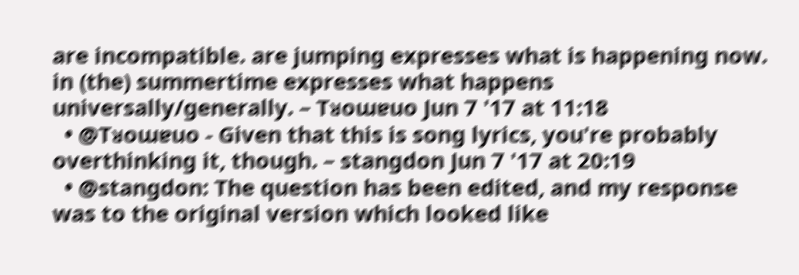are incompatible. are jumping expresses what is happening now. in (the) summertime expresses what happens universally/generally. – Tᴚoɯɐuo Jun 7 '17 at 11:18
  • @Tᴚoɯɐuo - Given that this is song lyrics, you're probably overthinking it, though. – stangdon Jun 7 '17 at 20:19
  • @stangdon: The question has been edited, and my response was to the original version which looked like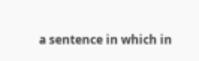a sentence in which in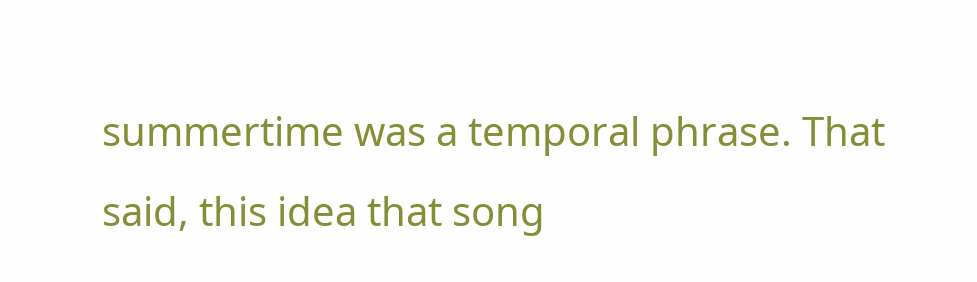summertime was a temporal phrase. That said, this idea that song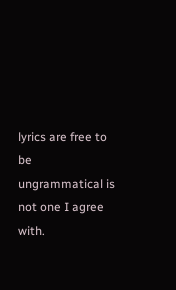lyrics are free to be ungrammatical is not one I agree with.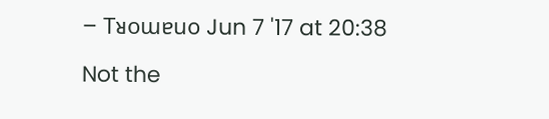– Tᴚoɯɐuo Jun 7 '17 at 20:38

Not the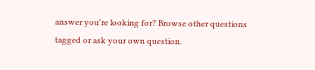answer you're looking for? Browse other questions tagged or ask your own question.